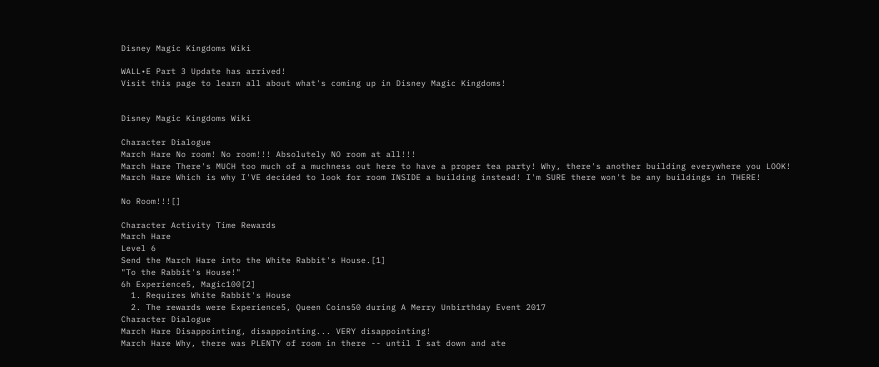Disney Magic Kingdoms Wiki

WALL•E Part 3 Update has arrived!
Visit this page to learn all about what's coming up in Disney Magic Kingdoms!


Disney Magic Kingdoms Wiki

Character Dialogue
March Hare No room! No room!!! Absolutely NO room at all!!!
March Hare There's MUCH too much of a muchness out here to have a proper tea party! Why, there's another building everywhere you LOOK!
March Hare Which is why I'VE decided to look for room INSIDE a building instead! I'm SURE there won't be any buildings in THERE!

No Room!!![]

Character Activity Time Rewards
March Hare
Level 6
Send the March Hare into the White Rabbit's House.[1]
"To the Rabbit's House!"
6h Experience5, Magic100[2]
  1. Requires White Rabbit's House
  2. The rewards were Experience5, Queen Coins50 during A Merry Unbirthday Event 2017
Character Dialogue
March Hare Disappointing, disappointing... VERY disappointing!
March Hare Why, there was PLENTY of room in there -- until I sat down and ate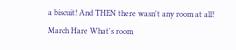a biscuit! And THEN there wasn't any room at all!
March Hare What's room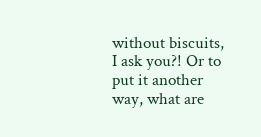without biscuits, I ask you?! Or to put it another way, what are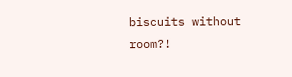biscuits without room?!